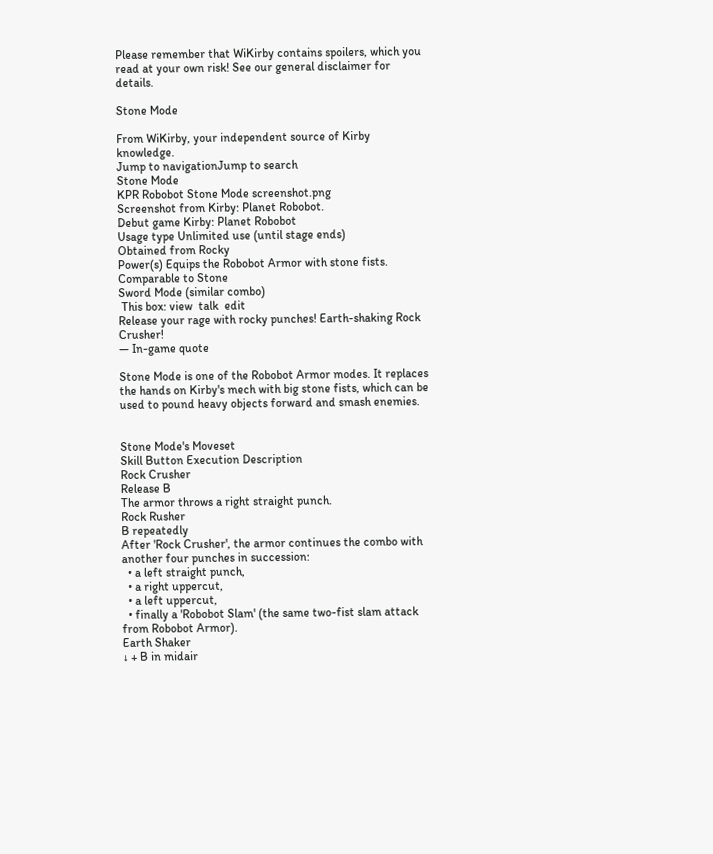Please remember that WiKirby contains spoilers, which you read at your own risk! See our general disclaimer for details.

Stone Mode

From WiKirby, your independent source of Kirby knowledge.
Jump to navigationJump to search
Stone Mode
KPR Robobot Stone Mode screenshot.png
Screenshot from Kirby: Planet Robobot.
Debut game Kirby: Planet Robobot
Usage type Unlimited use (until stage ends)
Obtained from Rocky
Power(s) Equips the Robobot Armor with stone fists.
Comparable to Stone
Sword Mode (similar combo)
 This box: view  talk  edit
Release your rage with rocky punches! Earth-shaking Rock Crusher!
— In-game quote

Stone Mode is one of the Robobot Armor modes. It replaces the hands on Kirby's mech with big stone fists, which can be used to pound heavy objects forward and smash enemies.


Stone Mode's Moveset
Skill Button Execution Description
Rock Crusher
Release B
The armor throws a right straight punch.
Rock Rusher
B repeatedly
After 'Rock Crusher', the armor continues the combo with another four punches in succession:
  • a left straight punch,
  • a right uppercut,
  • a left uppercut,
  • finally a 'Robobot Slam' (the same two-fist slam attack from Robobot Armor).
Earth Shaker
↓ + B in midair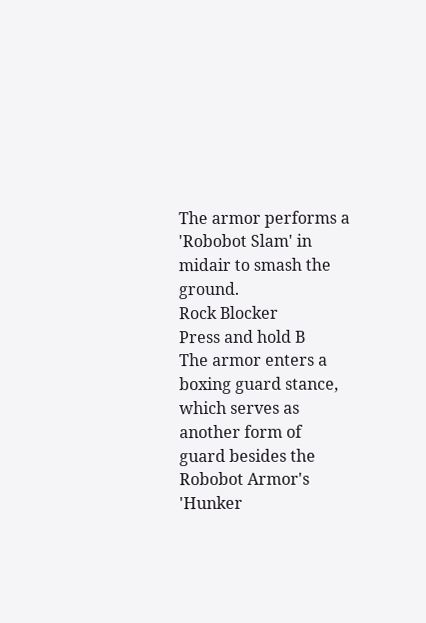The armor performs a 'Robobot Slam' in midair to smash the ground.
Rock Blocker
Press and hold B
The armor enters a boxing guard stance, which serves as another form of guard besides the Robobot Armor's 'Hunker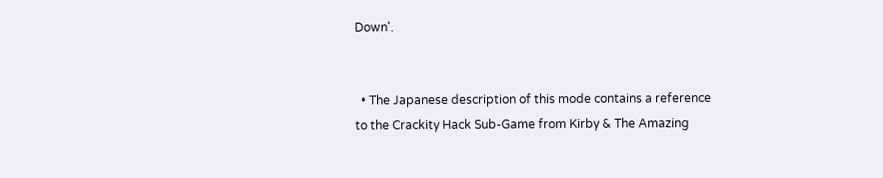Down'.


  • The Japanese description of this mode contains a reference to the Crackity Hack Sub-Game from Kirby & The Amazing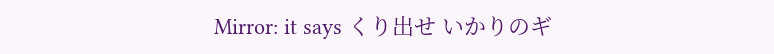Mirror: it says くり出せ いかりのギ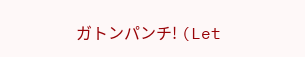ガトンパンチ! (Let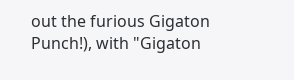out the furious Gigaton Punch!), with "Gigaton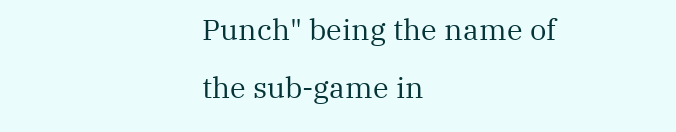Punch" being the name of the sub-game in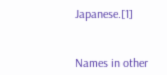Japanese.[1]


Names in other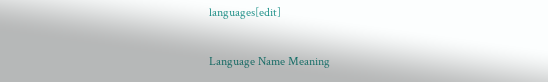languages[edit]

Language Name Meaning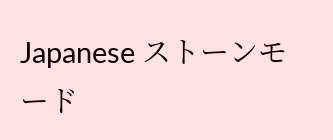Japanese ストーンモード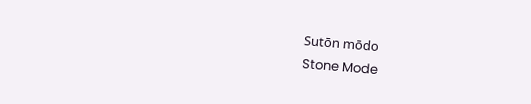Sutōn mōdo
Stone Mode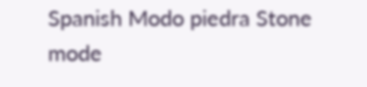Spanish Modo piedra Stone mode